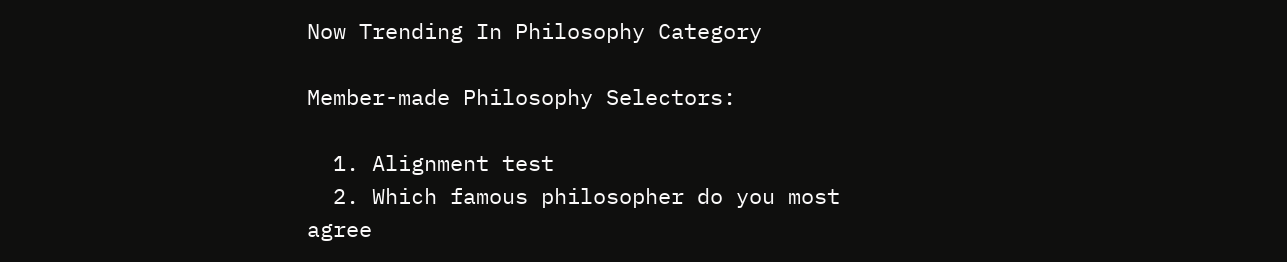Now Trending In Philosophy Category

Member-made Philosophy Selectors:

  1. Alignment test
  2. Which famous philosopher do you most agree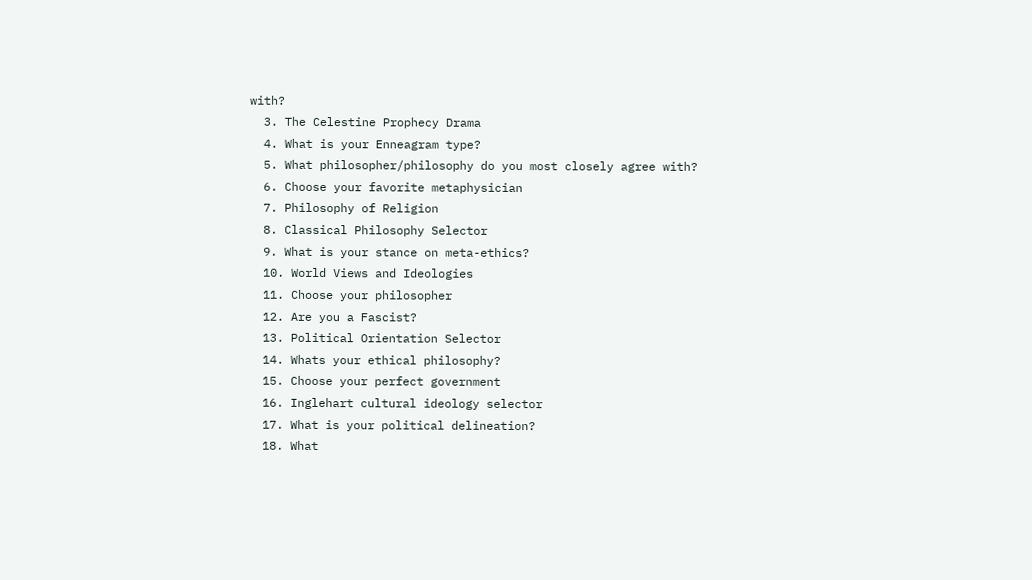with?
  3. The Celestine Prophecy Drama
  4. What is your Enneagram type?
  5. What philosopher/philosophy do you most closely agree with?
  6. Choose your favorite metaphysician
  7. Philosophy of Religion
  8. Classical Philosophy Selector
  9. What is your stance on meta-ethics?
  10. World Views and Ideologies
  11. Choose your philosopher
  12. Are you a Fascist?
  13. Political Orientation Selector
  14. Whats your ethical philosophy?
  15. Choose your perfect government
  16. Inglehart cultural ideology selector
  17. What is your political delineation?
  18. What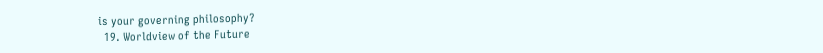is your governing philosophy?
  19. Worldview of the Future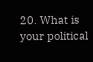20. What is your political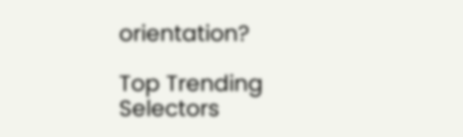orientation?

Top Trending Selectors